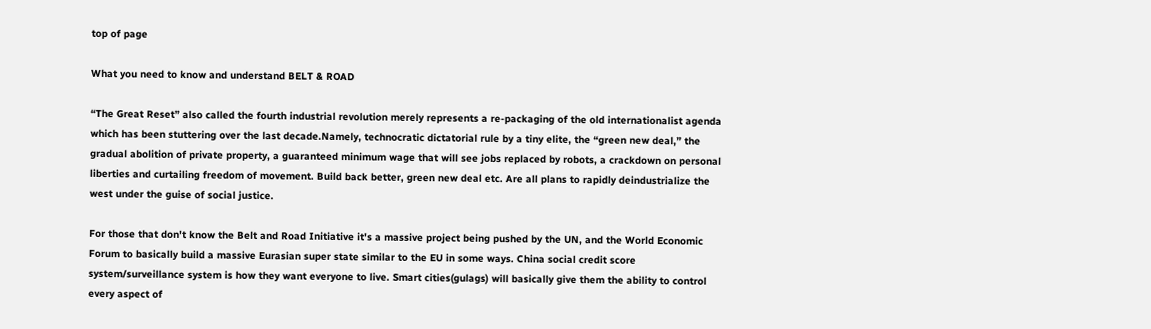top of page

What you need to know and understand BELT & ROAD

“The Great Reset” also called the fourth industrial revolution merely represents a re-packaging of the old internationalist agenda which has been stuttering over the last decade.Namely, technocratic dictatorial rule by a tiny elite, the “green new deal,” the gradual abolition of private property, a guaranteed minimum wage that will see jobs replaced by robots, a crackdown on personal liberties and curtailing freedom of movement. Build back better, green new deal etc. Are all plans to rapidly deindustrialize the west under the guise of social justice.

For those that don't know the Belt and Road Initiative it's a massive project being pushed by the UN, and the World Economic Forum to basically build a massive Eurasian super state similar to the EU in some ways. China social credit score system/surveillance system is how they want everyone to live. Smart cities(gulags) will basically give them the ability to control every aspect of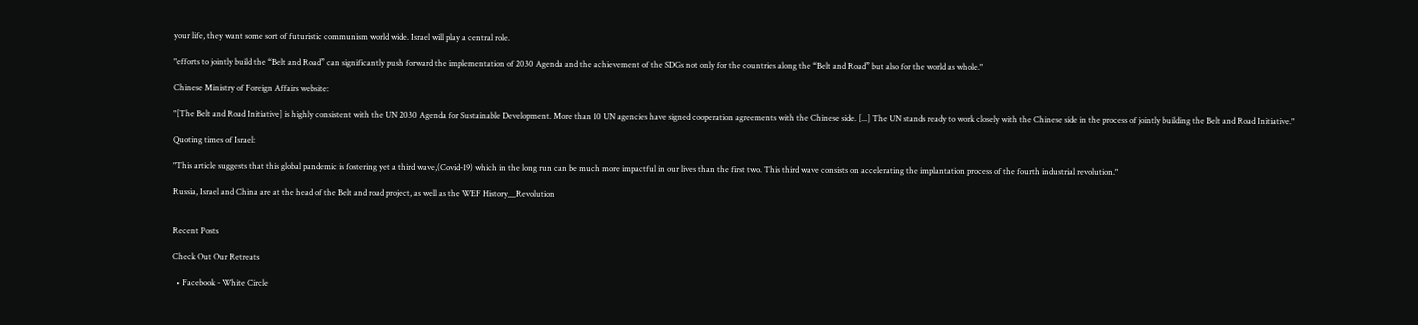your life, they want some sort of futuristic communism world wide. Israel will play a central role.

"efforts to jointly build the “Belt and Road” can significantly push forward the implementation of 2030 Agenda and the achievement of the SDGs not only for the countries along the “Belt and Road” but also for the world as whole."

Chinese Ministry of Foreign Affairs website:

"[The Belt and Road Initiative] is highly consistent with the UN 2030 Agenda for Sustainable Development. More than 10 UN agencies have signed cooperation agreements with the Chinese side. [...] The UN stands ready to work closely with the Chinese side in the process of jointly building the Belt and Road Initiative."

Quoting times of Israel:

"This article suggests that this global pandemic is fostering yet a third wave,(Covid-19) which in the long run can be much more impactful in our lives than the first two. This third wave consists on accelerating the implantation process of the fourth industrial revolution."

Russia, Israel and China are at the head of the Belt and road project, as well as the WEF History__Revolution


Recent Posts

Check Out Our Retreats

  • Facebook - White Circle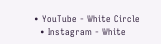• YouTube - White Circle
  • Instagram - White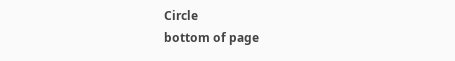Circle
bottom of page